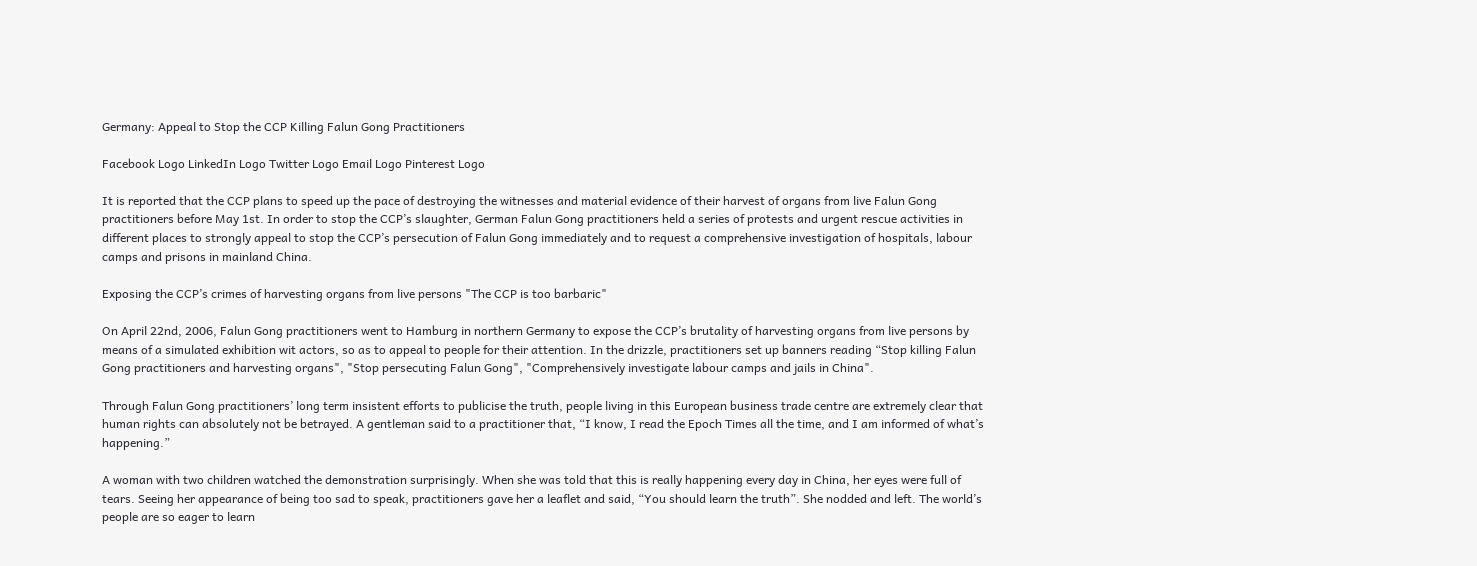Germany: Appeal to Stop the CCP Killing Falun Gong Practitioners

Facebook Logo LinkedIn Logo Twitter Logo Email Logo Pinterest Logo

It is reported that the CCP plans to speed up the pace of destroying the witnesses and material evidence of their harvest of organs from live Falun Gong practitioners before May 1st. In order to stop the CCP’s slaughter, German Falun Gong practitioners held a series of protests and urgent rescue activities in different places to strongly appeal to stop the CCP’s persecution of Falun Gong immediately and to request a comprehensive investigation of hospitals, labour camps and prisons in mainland China.

Exposing the CCP’s crimes of harvesting organs from live persons "The CCP is too barbaric"

On April 22nd, 2006, Falun Gong practitioners went to Hamburg in northern Germany to expose the CCP’s brutality of harvesting organs from live persons by means of a simulated exhibition wit actors, so as to appeal to people for their attention. In the drizzle, practitioners set up banners reading “Stop killing Falun Gong practitioners and harvesting organs", "Stop persecuting Falun Gong", "Comprehensively investigate labour camps and jails in China".

Through Falun Gong practitioners’ long term insistent efforts to publicise the truth, people living in this European business trade centre are extremely clear that human rights can absolutely not be betrayed. A gentleman said to a practitioner that, “I know, I read the Epoch Times all the time, and I am informed of what’s happening.”

A woman with two children watched the demonstration surprisingly. When she was told that this is really happening every day in China, her eyes were full of tears. Seeing her appearance of being too sad to speak, practitioners gave her a leaflet and said, “You should learn the truth”. She nodded and left. The world’s people are so eager to learn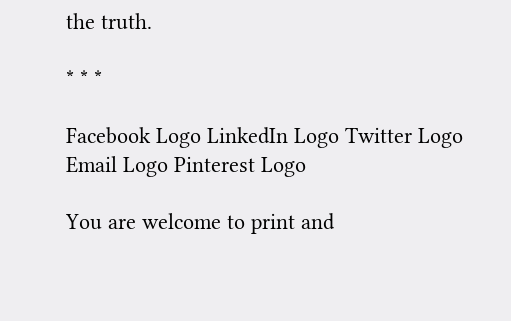the truth.

* * *

Facebook Logo LinkedIn Logo Twitter Logo Email Logo Pinterest Logo

You are welcome to print and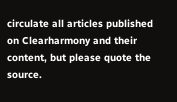circulate all articles published on Clearharmony and their content, but please quote the source.